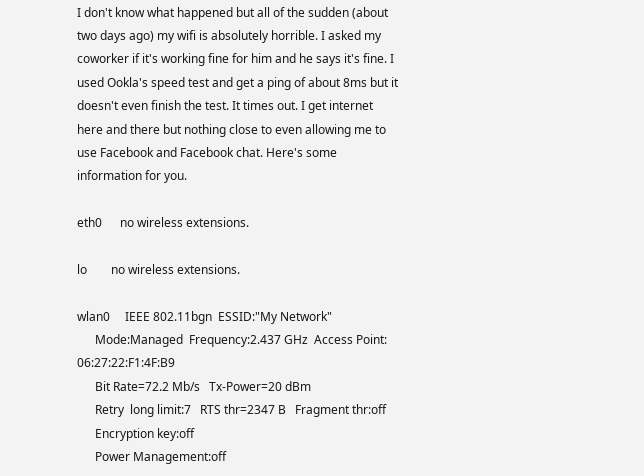I don't know what happened but all of the sudden (about two days ago) my wifi is absolutely horrible. I asked my coworker if it's working fine for him and he says it's fine. I used Ookla's speed test and get a ping of about 8ms but it doesn't even finish the test. It times out. I get internet here and there but nothing close to even allowing me to use Facebook and Facebook chat. Here's some information for you.

eth0      no wireless extensions.

lo        no wireless extensions.

wlan0     IEEE 802.11bgn  ESSID:"My Network"
      Mode:Managed  Frequency:2.437 GHz  Access Point: 06:27:22:F1:4F:B9
      Bit Rate=72.2 Mb/s   Tx-Power=20 dBm
      Retry  long limit:7   RTS thr=2347 B   Fragment thr:off
      Encryption key:off
      Power Management:off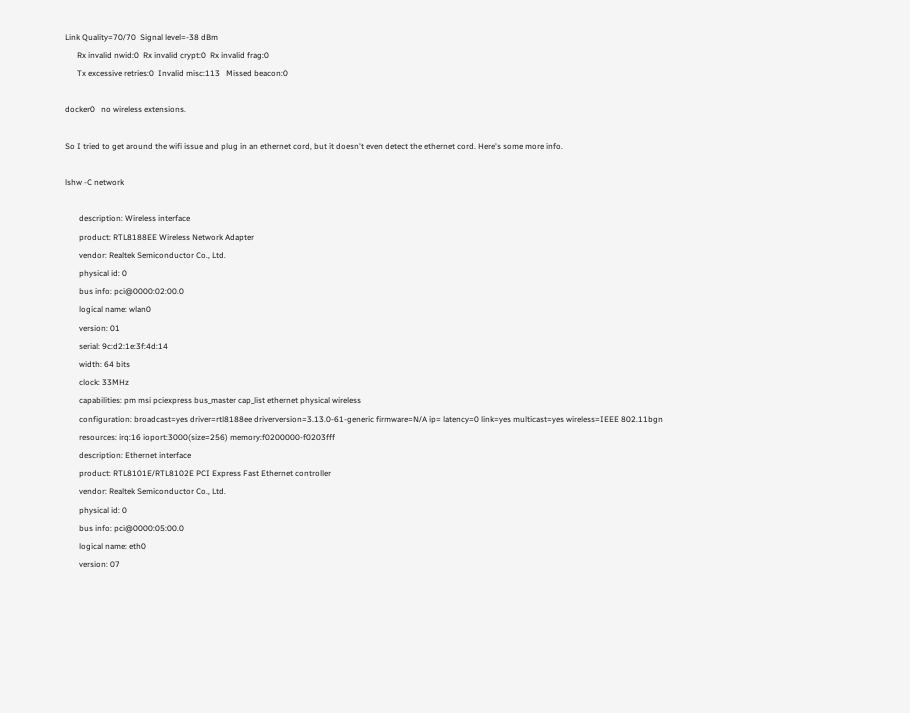Link Quality=70/70  Signal level=-38 dBm
      Rx invalid nwid:0  Rx invalid crypt:0  Rx invalid frag:0
      Tx excessive retries:0  Invalid misc:113   Missed beacon:0

docker0   no wireless extensions.

So I tried to get around the wifi issue and plug in an ethernet cord, but it doesn't even detect the ethernet cord. Here's some more info.

lshw -C network

       description: Wireless interface
       product: RTL8188EE Wireless Network Adapter
       vendor: Realtek Semiconductor Co., Ltd.
       physical id: 0
       bus info: pci@0000:02:00.0
       logical name: wlan0
       version: 01
       serial: 9c:d2:1e:3f:4d:14
       width: 64 bits
       clock: 33MHz
       capabilities: pm msi pciexpress bus_master cap_list ethernet physical wireless
       configuration: broadcast=yes driver=rtl8188ee driverversion=3.13.0-61-generic firmware=N/A ip= latency=0 link=yes multicast=yes wireless=IEEE 802.11bgn
       resources: irq:16 ioport:3000(size=256) memory:f0200000-f0203fff
       description: Ethernet interface
       product: RTL8101E/RTL8102E PCI Express Fast Ethernet controller
       vendor: Realtek Semiconductor Co., Ltd.
       physical id: 0
       bus info: pci@0000:05:00.0
       logical name: eth0
       version: 07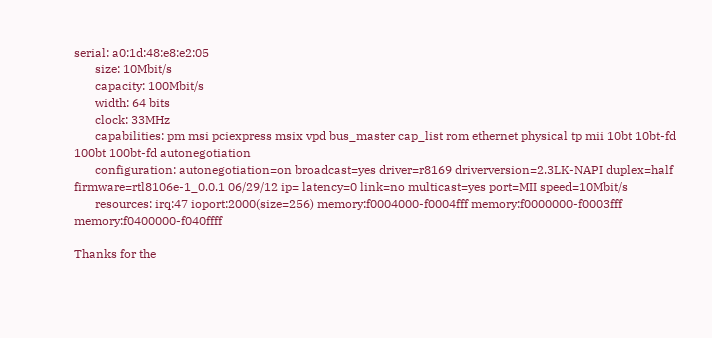serial: a0:1d:48:e8:e2:05
       size: 10Mbit/s
       capacity: 100Mbit/s
       width: 64 bits
       clock: 33MHz
       capabilities: pm msi pciexpress msix vpd bus_master cap_list rom ethernet physical tp mii 10bt 10bt-fd 100bt 100bt-fd autonegotiation
       configuration: autonegotiation=on broadcast=yes driver=r8169 driverversion=2.3LK-NAPI duplex=half firmware=rtl8106e-1_0.0.1 06/29/12 ip= latency=0 link=no multicast=yes port=MII speed=10Mbit/s
       resources: irq:47 ioport:2000(size=256) memory:f0004000-f0004fff memory:f0000000-f0003fff memory:f0400000-f040ffff

Thanks for the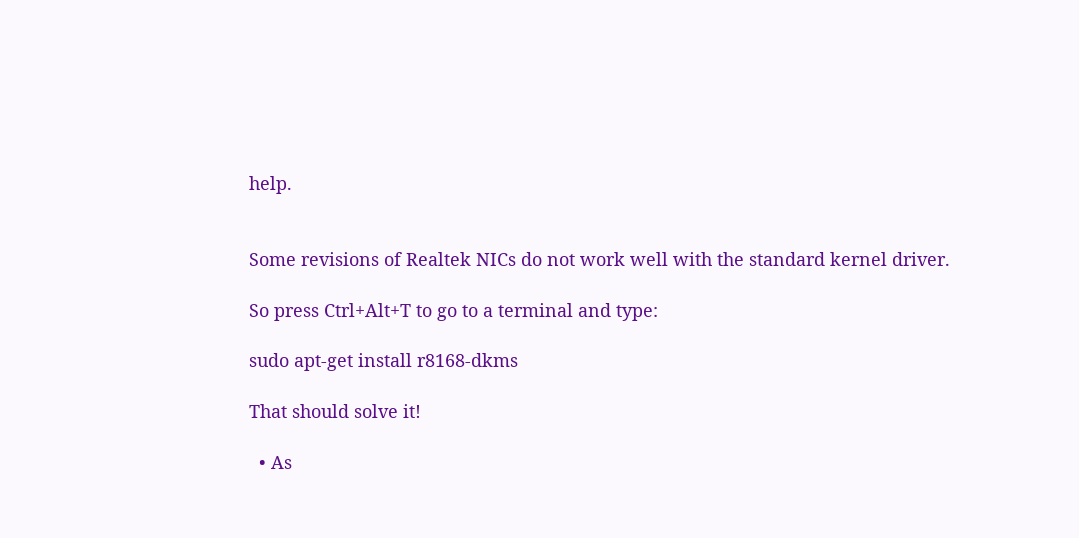help.


Some revisions of Realtek NICs do not work well with the standard kernel driver.

So press Ctrl+Alt+T to go to a terminal and type:

sudo apt-get install r8168-dkms

That should solve it!

  • As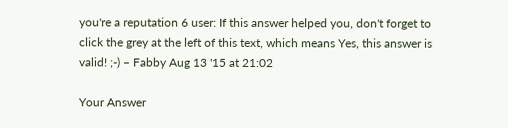you're a reputation 6 user: If this answer helped you, don't forget to click the grey at the left of this text, which means Yes, this answer is valid! ;-) – Fabby Aug 13 '15 at 21:02

Your Answer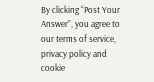By clicking “Post Your Answer”, you agree to our terms of service, privacy policy and cookie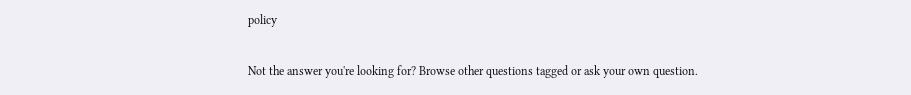policy

Not the answer you're looking for? Browse other questions tagged or ask your own question.